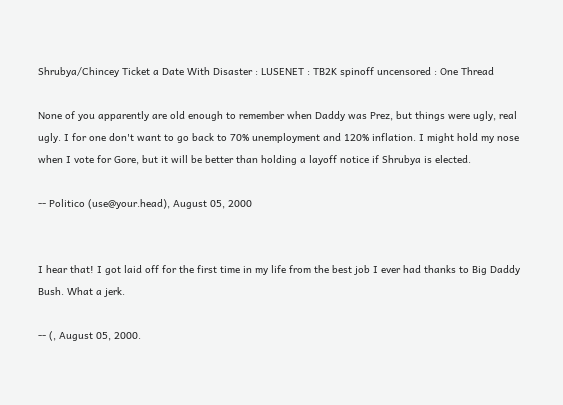Shrubya/Chincey Ticket a Date With Disaster : LUSENET : TB2K spinoff uncensored : One Thread

None of you apparently are old enough to remember when Daddy was Prez, but things were ugly, real ugly. I for one don't want to go back to 70% unemployment and 120% inflation. I might hold my nose when I vote for Gore, but it will be better than holding a layoff notice if Shrubya is elected.

-- Politico (use@your.head), August 05, 2000


I hear that! I got laid off for the first time in my life from the best job I ever had thanks to Big Daddy Bush. What a jerk.

-- (, August 05, 2000.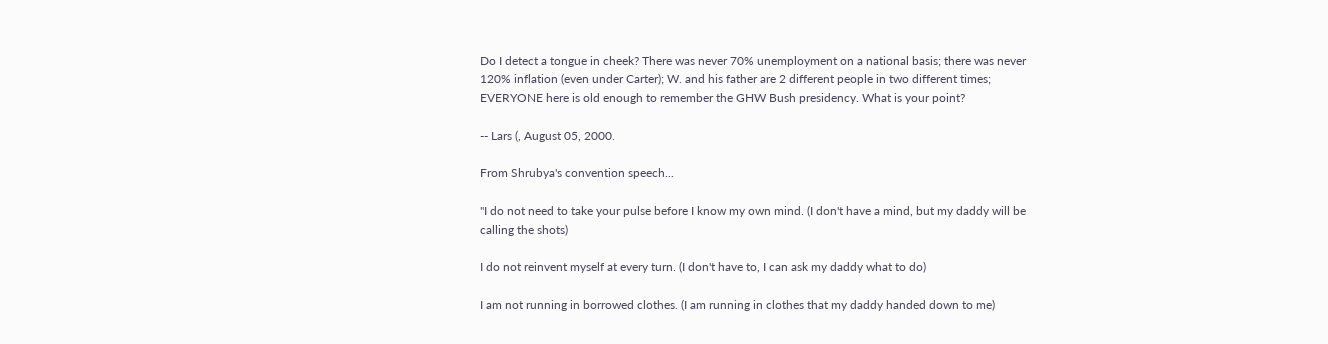Do I detect a tongue in cheek? There was never 70% unemployment on a national basis; there was never 120% inflation (even under Carter); W. and his father are 2 different people in two different times; EVERYONE here is old enough to remember the GHW Bush presidency. What is your point?

-- Lars (, August 05, 2000.

From Shrubya's convention speech...

"I do not need to take your pulse before I know my own mind. (I don't have a mind, but my daddy will be calling the shots)

I do not reinvent myself at every turn. (I don't have to, I can ask my daddy what to do)

I am not running in borrowed clothes. (I am running in clothes that my daddy handed down to me)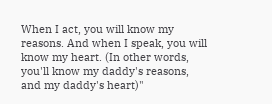When I act, you will know my reasons. And when I speak, you will know my heart. (In other words, you'll know my daddy's reasons, and my daddy's heart)"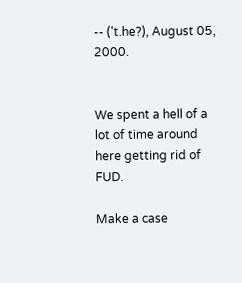-- ('t.he?), August 05, 2000.


We spent a hell of a lot of time around here getting rid of FUD.

Make a case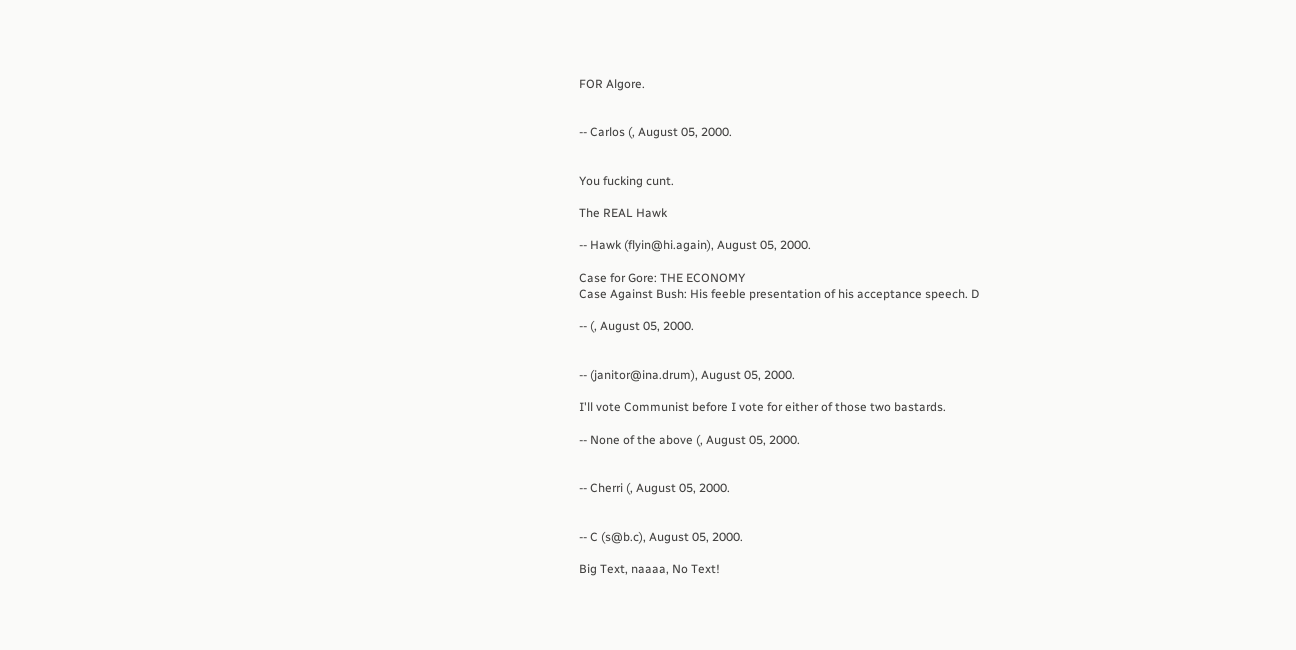FOR Algore.


-- Carlos (, August 05, 2000.


You fucking cunt.

The REAL Hawk

-- Hawk (flyin@hi.again), August 05, 2000.

Case for Gore: THE ECONOMY
Case Against Bush: His feeble presentation of his acceptance speech. D

-- (, August 05, 2000.


-- (janitor@ina.drum), August 05, 2000.

I'll vote Communist before I vote for either of those two bastards.

-- None of the above (, August 05, 2000.


-- Cherri (, August 05, 2000.


-- C (s@b.c), August 05, 2000.

Big Text, naaaa, No Text!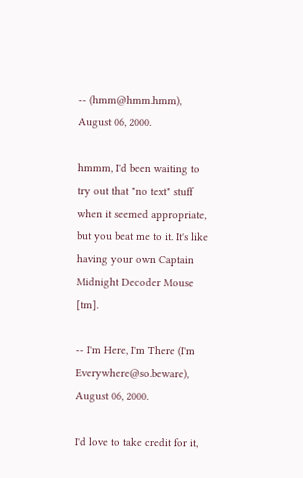-- (hmm@hmm.hmm), August 06, 2000.

hmmm, I'd been waiting to try out that "no text" stuff when it seemed appropriate, but you beat me to it. It's like having your own Captain Midnight Decoder Mouse [tm].

-- I'm Here, I'm There (I'm Everywhere@so.beware), August 06, 2000.

I'd love to take credit for it,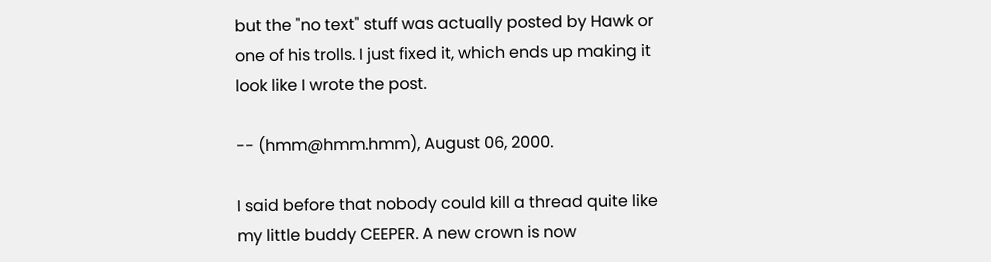but the "no text" stuff was actually posted by Hawk or one of his trolls. I just fixed it, which ends up making it look like I wrote the post.

-- (hmm@hmm.hmm), August 06, 2000.

I said before that nobody could kill a thread quite like my little buddy CEEPER. A new crown is now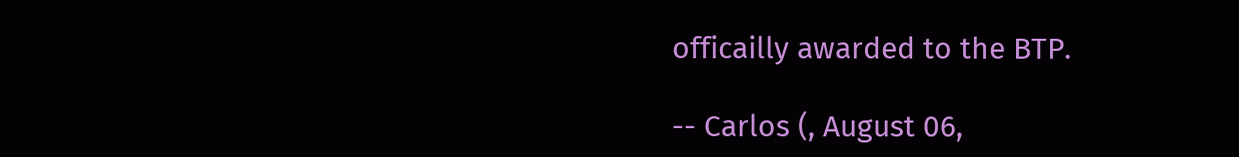officailly awarded to the BTP.

-- Carlos (, August 06,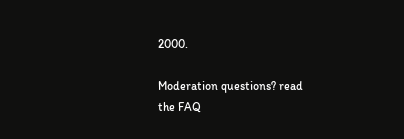2000.

Moderation questions? read the FAQ